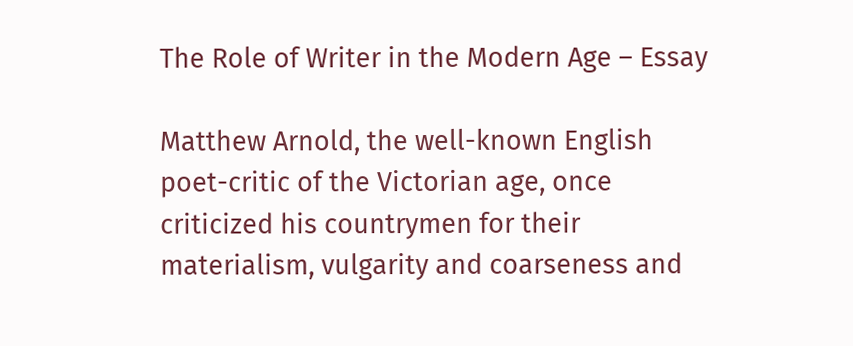The Role of Writer in the Modern Age – Essay

Matthew Arnold, the well-known English poet-critic of the Victorian age, once criticized his countrymen for their materialism, vulgarity and coarseness and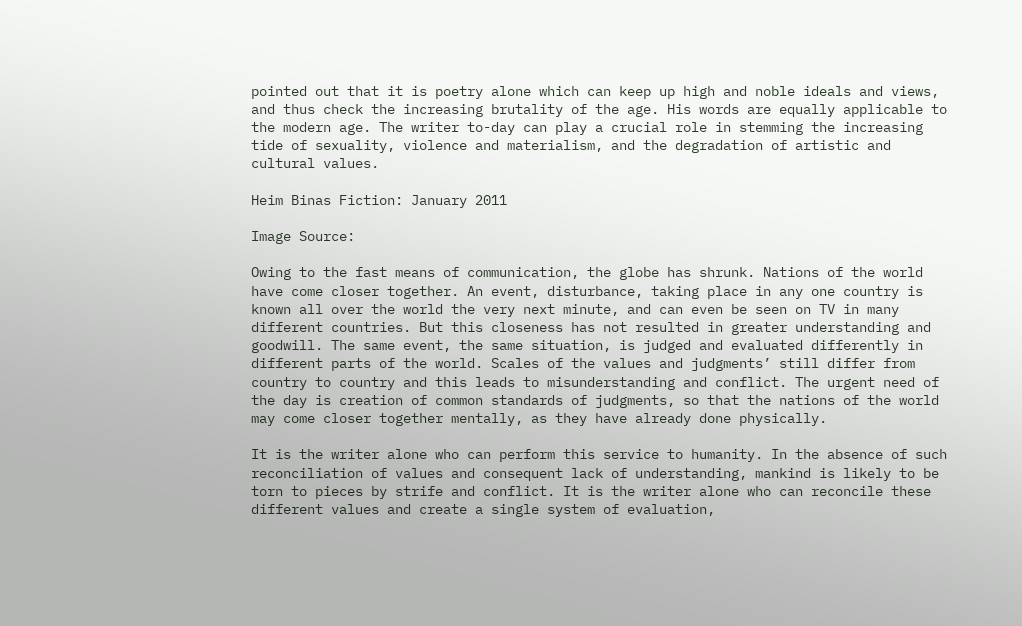pointed out that it is poetry alone which can keep up high and noble ideals and views, and thus check the increasing brutality of the age. His words are equally applicable to the modern age. The writer to-day can play a crucial role in stemming the increasing tide of sexuality, violence and materialism, and the degradation of artistic and cultural values.

Heim Binas Fiction: January 2011

Image Source:

Owing to the fast means of communication, the globe has shrunk. Nations of the world have come closer together. An event, disturbance, taking place in any one country is known all over the world the very next minute, and can even be seen on TV in many different countries. But this closeness has not resulted in greater understanding and goodwill. The same event, the same situation, is judged and evaluated differently in different parts of the world. Scales of the values and judgments’ still differ from country to country and this leads to misunderstanding and conflict. The urgent need of the day is creation of common standards of judgments, so that the nations of the world may come closer together mentally, as they have already done physically.

It is the writer alone who can perform this service to humanity. In the absence of such reconciliation of values and consequent lack of understanding, mankind is likely to be torn to pieces by strife and conflict. It is the writer alone who can reconcile these different values and create a single system of evaluation,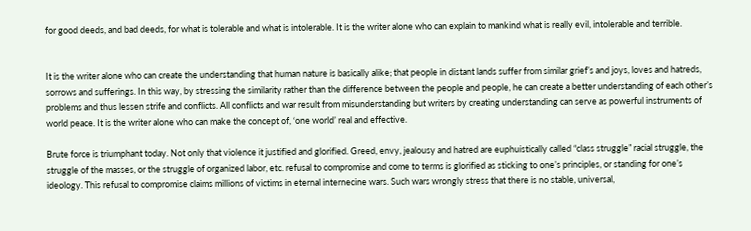for good deeds, and bad deeds, for what is tolerable and what is intolerable. It is the writer alone who can explain to mankind what is really evil, intolerable and terrible.


It is the writer alone who can create the understanding that human nature is basically alike; that people in distant lands suffer from similar grief’s and joys, loves and hatreds, sorrows and sufferings. In this way, by stressing the similarity rather than the difference between the people and people, he can create a better understanding of each other’s problems and thus lessen strife and conflicts. All conflicts and war result from misunderstanding but writers by creating understanding can serve as powerful instruments of world peace. It is the writer alone who can make the concept of, ‘one world’ real and effective.

Brute force is triumphant today. Not only that violence it justified and glorified. Greed, envy, jealousy and hatred are euphuistically called “class struggle” racial struggle, the struggle of the masses, or the struggle of organized labor, etc. refusal to compromise and come to terms is glorified as sticking to one’s principles, or standing for one’s ideology. This refusal to compromise claims millions of victims in eternal internecine wars. Such wars wrongly stress that there is no stable, universal,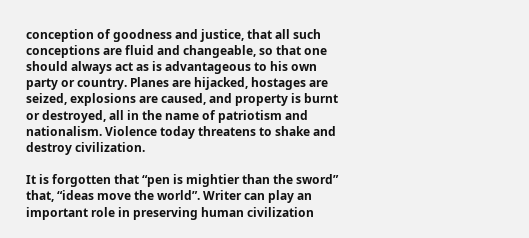conception of goodness and justice, that all such conceptions are fluid and changeable, so that one should always act as is advantageous to his own party or country. Planes are hijacked, hostages are seized, explosions are caused, and property is burnt or destroyed, all in the name of patriotism and nationalism. Violence today threatens to shake and destroy civilization.

It is forgotten that “pen is mightier than the sword” that, “ideas move the world”. Writer can play an important role in preserving human civilization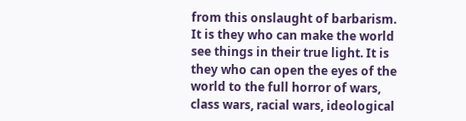from this onslaught of barbarism. It is they who can make the world see things in their true light. It is they who can open the eyes of the world to the full horror of wars, class wars, racial wars, ideological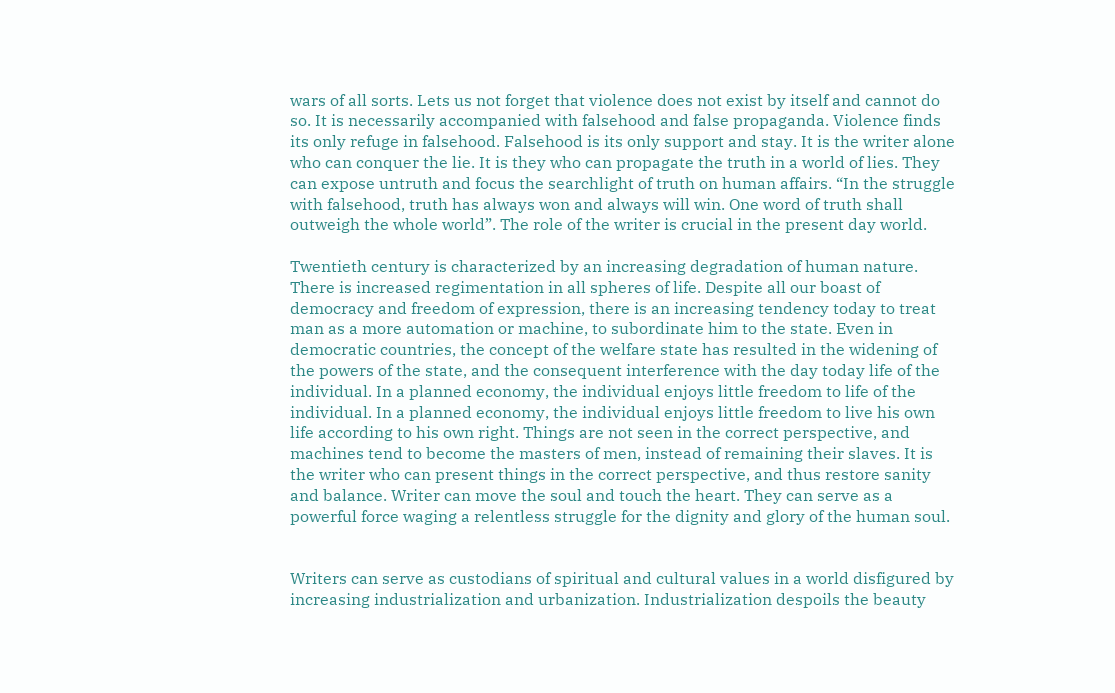wars of all sorts. Lets us not forget that violence does not exist by itself and cannot do so. It is necessarily accompanied with falsehood and false propaganda. Violence finds its only refuge in falsehood. Falsehood is its only support and stay. It is the writer alone who can conquer the lie. It is they who can propagate the truth in a world of lies. They can expose untruth and focus the searchlight of truth on human affairs. “In the struggle with falsehood, truth has always won and always will win. One word of truth shall outweigh the whole world”. The role of the writer is crucial in the present day world.

Twentieth century is characterized by an increasing degradation of human nature. There is increased regimentation in all spheres of life. Despite all our boast of democracy and freedom of expression, there is an increasing tendency today to treat man as a more automation or machine, to subordinate him to the state. Even in democratic countries, the concept of the welfare state has resulted in the widening of the powers of the state, and the consequent interference with the day today life of the individual. In a planned economy, the individual enjoys little freedom to life of the individual. In a planned economy, the individual enjoys little freedom to live his own life according to his own right. Things are not seen in the correct perspective, and machines tend to become the masters of men, instead of remaining their slaves. It is the writer who can present things in the correct perspective, and thus restore sanity and balance. Writer can move the soul and touch the heart. They can serve as a powerful force waging a relentless struggle for the dignity and glory of the human soul.


Writers can serve as custodians of spiritual and cultural values in a world disfigured by increasing industrialization and urbanization. Industrialization despoils the beauty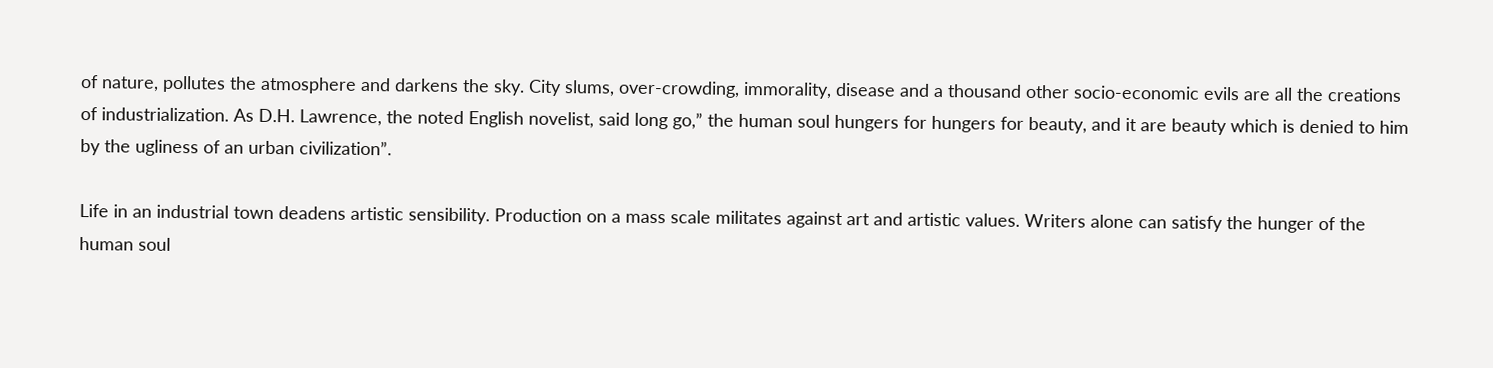of nature, pollutes the atmosphere and darkens the sky. City slums, over-crowding, immorality, disease and a thousand other socio-economic evils are all the creations of industrialization. As D.H. Lawrence, the noted English novelist, said long go,” the human soul hungers for hungers for beauty, and it are beauty which is denied to him by the ugliness of an urban civilization”.

Life in an industrial town deadens artistic sensibility. Production on a mass scale militates against art and artistic values. Writers alone can satisfy the hunger of the human soul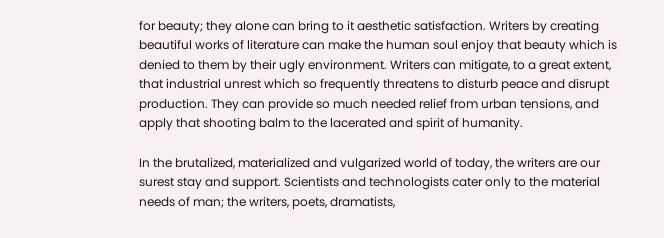for beauty; they alone can bring to it aesthetic satisfaction. Writers by creating beautiful works of literature can make the human soul enjoy that beauty which is denied to them by their ugly environment. Writers can mitigate, to a great extent, that industrial unrest which so frequently threatens to disturb peace and disrupt production. They can provide so much needed relief from urban tensions, and apply that shooting balm to the lacerated and spirit of humanity.

In the brutalized, materialized and vulgarized world of today, the writers are our surest stay and support. Scientists and technologists cater only to the material needs of man; the writers, poets, dramatists,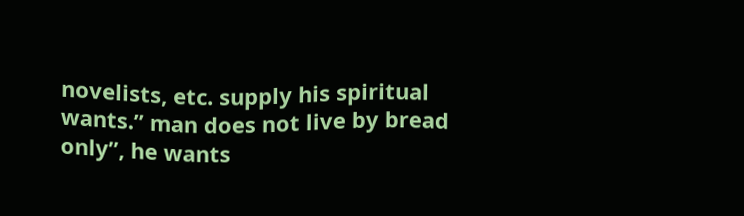novelists, etc. supply his spiritual wants.” man does not live by bread only”, he wants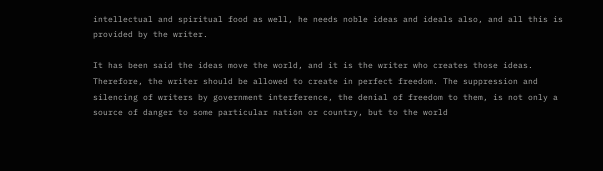intellectual and spiritual food as well, he needs noble ideas and ideals also, and all this is provided by the writer.

It has been said the ideas move the world, and it is the writer who creates those ideas. Therefore, the writer should be allowed to create in perfect freedom. The suppression and silencing of writers by government interference, the denial of freedom to them, is not only a source of danger to some particular nation or country, but to the world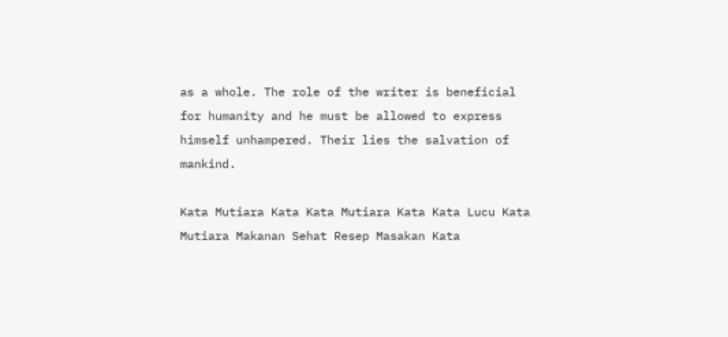as a whole. The role of the writer is beneficial for humanity and he must be allowed to express himself unhampered. Their lies the salvation of mankind.

Kata Mutiara Kata Kata Mutiara Kata Kata Lucu Kata Mutiara Makanan Sehat Resep Masakan Kata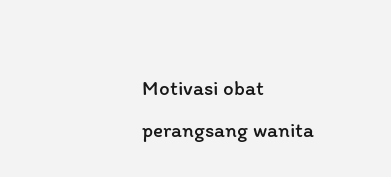Motivasi obat perangsang wanita